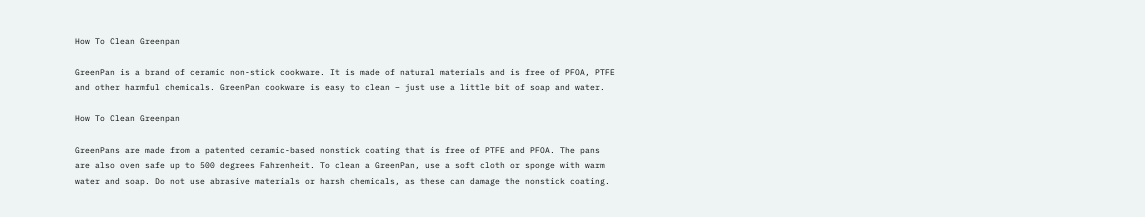How To Clean Greenpan

GreenPan is a brand of ceramic non-stick cookware. It is made of natural materials and is free of PFOA, PTFE and other harmful chemicals. GreenPan cookware is easy to clean – just use a little bit of soap and water.

How To Clean Greenpan

GreenPans are made from a patented ceramic-based nonstick coating that is free of PTFE and PFOA. The pans are also oven safe up to 500 degrees Fahrenheit. To clean a GreenPan, use a soft cloth or sponge with warm water and soap. Do not use abrasive materials or harsh chemicals, as these can damage the nonstick coating.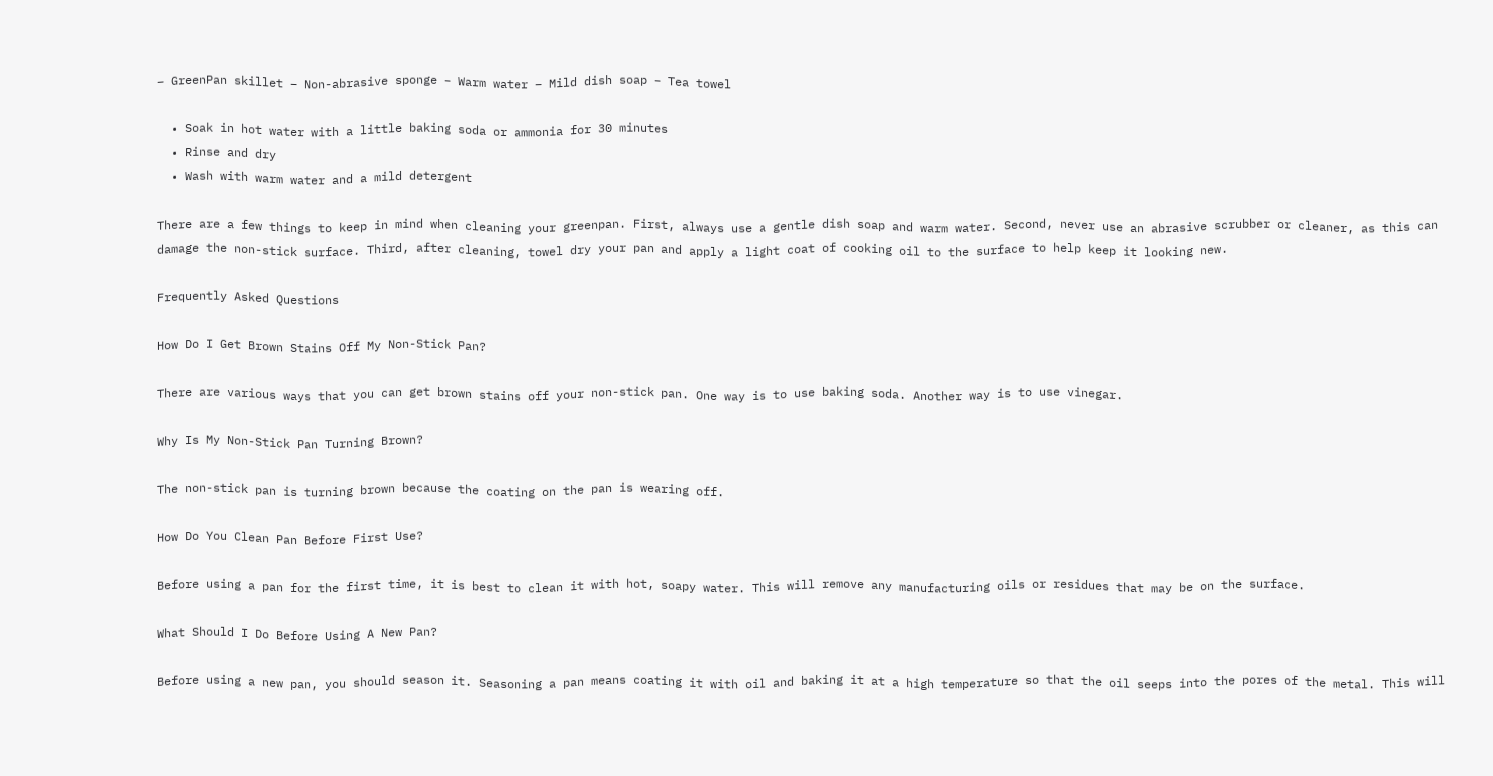– GreenPan skillet – Non-abrasive sponge – Warm water – Mild dish soap – Tea towel

  • Soak in hot water with a little baking soda or ammonia for 30 minutes
  • Rinse and dry
  • Wash with warm water and a mild detergent

There are a few things to keep in mind when cleaning your greenpan. First, always use a gentle dish soap and warm water. Second, never use an abrasive scrubber or cleaner, as this can damage the non-stick surface. Third, after cleaning, towel dry your pan and apply a light coat of cooking oil to the surface to help keep it looking new.

Frequently Asked Questions

How Do I Get Brown Stains Off My Non-Stick Pan?

There are various ways that you can get brown stains off your non-stick pan. One way is to use baking soda. Another way is to use vinegar.

Why Is My Non-Stick Pan Turning Brown?

The non-stick pan is turning brown because the coating on the pan is wearing off.

How Do You Clean Pan Before First Use?

Before using a pan for the first time, it is best to clean it with hot, soapy water. This will remove any manufacturing oils or residues that may be on the surface.

What Should I Do Before Using A New Pan?

Before using a new pan, you should season it. Seasoning a pan means coating it with oil and baking it at a high temperature so that the oil seeps into the pores of the metal. This will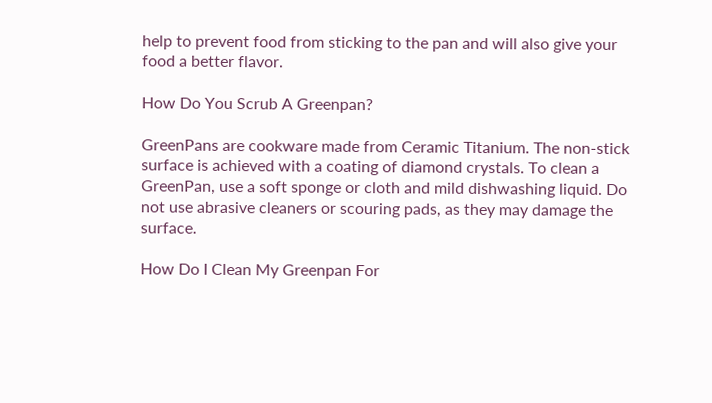help to prevent food from sticking to the pan and will also give your food a better flavor.

How Do You Scrub A Greenpan?

GreenPans are cookware made from Ceramic Titanium. The non-stick surface is achieved with a coating of diamond crystals. To clean a GreenPan, use a soft sponge or cloth and mild dishwashing liquid. Do not use abrasive cleaners or scouring pads, as they may damage the surface.

How Do I Clean My Greenpan For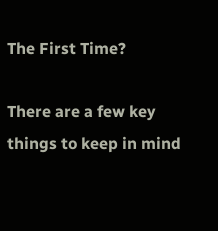The First Time?

There are a few key things to keep in mind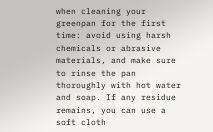when cleaning your greenpan for the first time: avoid using harsh chemicals or abrasive materials, and make sure to rinse the pan thoroughly with hot water and soap. If any residue remains, you can use a soft cloth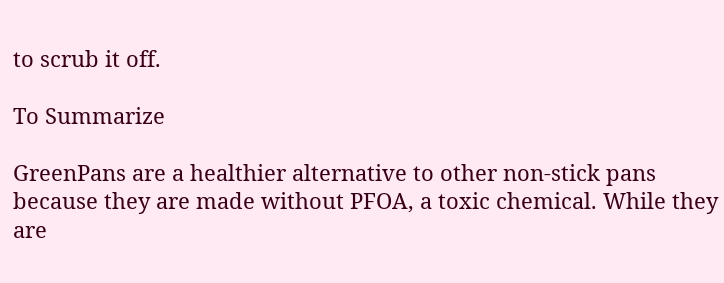to scrub it off.

To Summarize

GreenPans are a healthier alternative to other non-stick pans because they are made without PFOA, a toxic chemical. While they are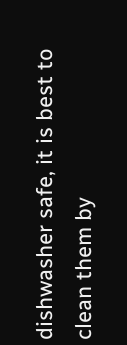dishwasher safe, it is best to clean them by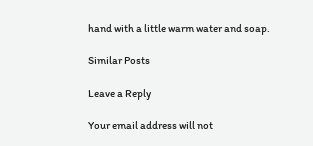hand with a little warm water and soap.

Similar Posts

Leave a Reply

Your email address will not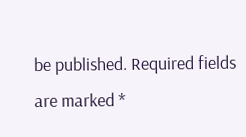be published. Required fields are marked *